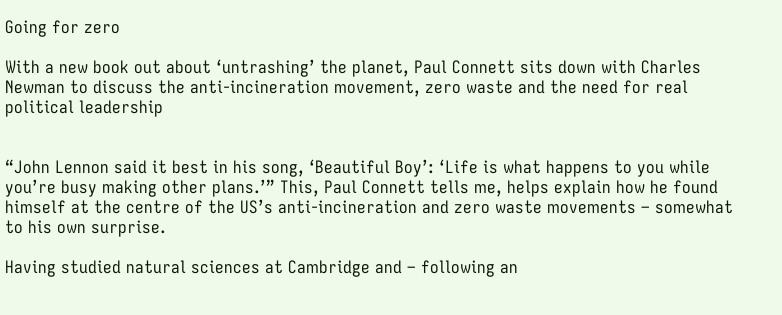Going for zero

With a new book out about ‘untrashing’ the planet, Paul Connett sits down with Charles Newman to discuss the anti-incineration movement, zero waste and the need for real political leadership


“John Lennon said it best in his song, ‘Beautiful Boy’: ‘Life is what happens to you while you’re busy making other plans.’” This, Paul Connett tells me, helps explain how he found himself at the centre of the US’s anti-incineration and zero waste movements – somewhat to his own surprise.

Having studied natural sciences at Cambridge and – following an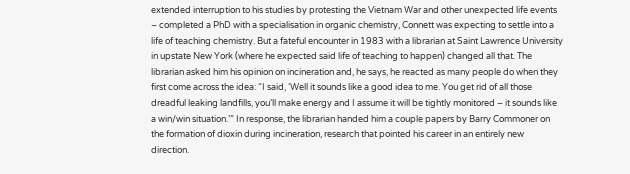extended interruption to his studies by protesting the Vietnam War and other unexpected life events – completed a PhD with a specialisation in organic chemistry, Connett was expecting to settle into a life of teaching chemistry. But a fateful encounter in 1983 with a librarian at Saint Lawrence University in upstate New York (where he expected said life of teaching to happen) changed all that. The librarian asked him his opinion on incineration and, he says, he reacted as many people do when they first come across the idea: “I said, ‘Well it sounds like a good idea to me. You get rid of all those dreadful leaking landfills, you’ll make energy and I assume it will be tightly monitored – it sounds like a win/win situation.’” In response, the librarian handed him a couple papers by Barry Commoner on the formation of dioxin during incineration, research that pointed his career in an entirely new direction.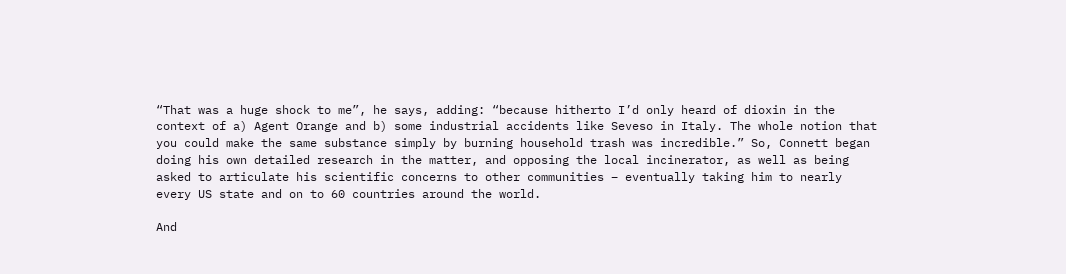“That was a huge shock to me”, he says, adding: “because hitherto I’d only heard of dioxin in the context of a) Agent Orange and b) some industrial accidents like Seveso in Italy. The whole notion that you could make the same substance simply by burning household trash was incredible.” So, Connett began doing his own detailed research in the matter, and opposing the local incinerator, as well as being asked to articulate his scientific concerns to other communities – eventually taking him to nearly every US state and on to 60 countries around the world.

And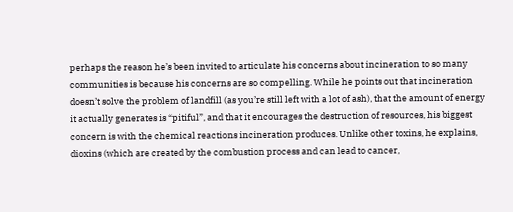perhaps the reason he’s been invited to articulate his concerns about incineration to so many communities is because his concerns are so compelling. While he points out that incineration doesn’t solve the problem of landfill (as you’re still left with a lot of ash), that the amount of energy it actually generates is “pitiful”, and that it encourages the destruction of resources, his biggest concern is with the chemical reactions incineration produces. Unlike other toxins, he explains, dioxins (which are created by the combustion process and can lead to cancer,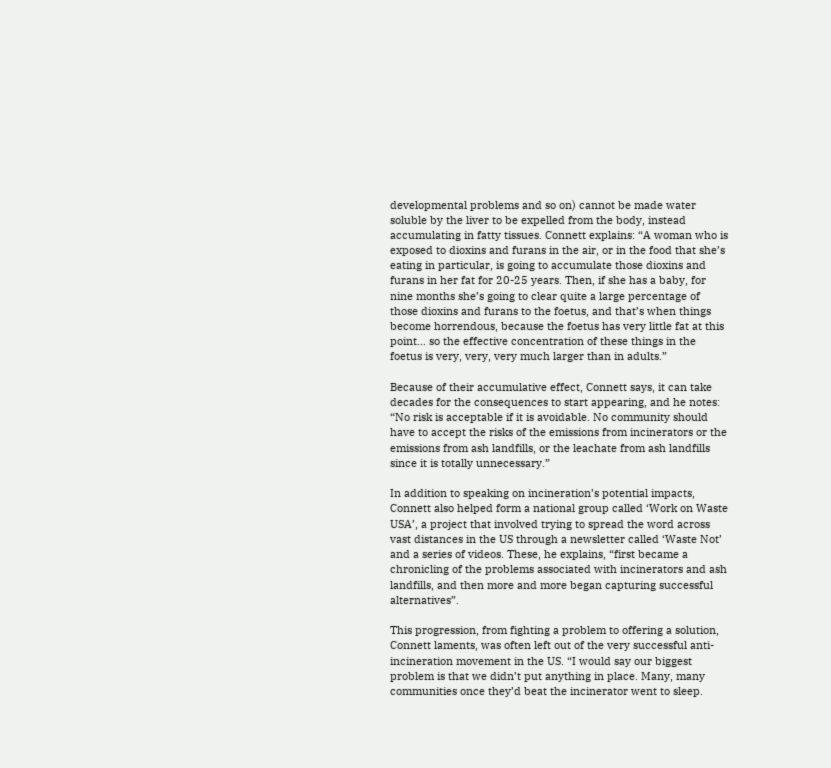developmental problems and so on) cannot be made water soluble by the liver to be expelled from the body, instead accumulating in fatty tissues. Connett explains: “A woman who is exposed to dioxins and furans in the air, or in the food that she’s eating in particular, is going to accumulate those dioxins and furans in her fat for 20-25 years. Then, if she has a baby, for nine months she’s going to clear quite a large percentage of those dioxins and furans to the foetus, and that’s when things become horrendous, because the foetus has very little fat at this point… so the effective concentration of these things in the foetus is very, very, very much larger than in adults.”

Because of their accumulative effect, Connett says, it can take decades for the consequences to start appearing, and he notes: “No risk is acceptable if it is avoidable. No community should have to accept the risks of the emissions from incinerators or the emissions from ash landfills, or the leachate from ash landfills since it is totally unnecessary.”

In addition to speaking on incineration’s potential impacts, Connett also helped form a national group called ‘Work on Waste USA’, a project that involved trying to spread the word across vast distances in the US through a newsletter called ‘Waste Not’ and a series of videos. These, he explains, “first became a chronicling of the problems associated with incinerators and ash landfills, and then more and more began capturing successful alternatives”.

This progression, from fighting a problem to offering a solution, Connett laments, was often left out of the very successful anti-incineration movement in the US. “I would say our biggest problem is that we didn’t put anything in place. Many, many communities once they’d beat the incinerator went to sleep.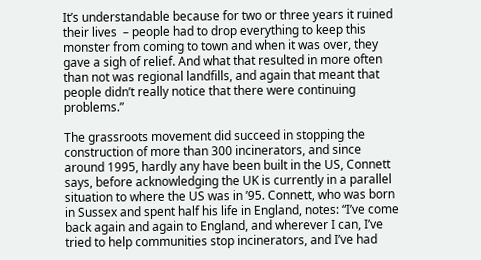It’s understandable because for two or three years it ruined their lives  – people had to drop everything to keep this monster from coming to town and when it was over, they gave a sigh of relief. And what that resulted in more often than not was regional landfills, and again that meant that people didn’t really notice that there were continuing problems.”

The grassroots movement did succeed in stopping the construction of more than 300 incinerators, and since around 1995, hardly any have been built in the US, Connett says, before acknowledging the UK is currently in a parallel situation to where the US was in ’95. Connett, who was born in Sussex and spent half his life in England, notes: “I’ve come back again and again to England, and wherever I can, I’ve tried to help communities stop incinerators, and I’ve had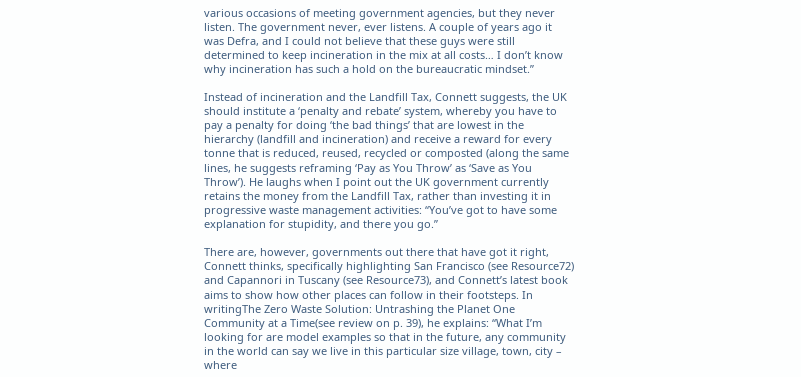various occasions of meeting government agencies, but they never listen. The government never, ever listens. A couple of years ago it was Defra, and I could not believe that these guys were still determined to keep incineration in the mix at all costs… I don’t know why incineration has such a hold on the bureaucratic mindset.”

Instead of incineration and the Landfill Tax, Connett suggests, the UK should institute a ‘penalty and rebate’ system, whereby you have to pay a penalty for doing ‘the bad things’ that are lowest in the hierarchy (landfill and incineration) and receive a reward for every tonne that is reduced, reused, recycled or composted (along the same lines, he suggests reframing ‘Pay as You Throw’ as ‘Save as You Throw’). He laughs when I point out the UK government currently retains the money from the Landfill Tax, rather than investing it in progressive waste management activities: “You’ve got to have some explanation for stupidity, and there you go.”

There are, however, governments out there that have got it right, Connett thinks, specifically highlighting San Francisco (see Resource72) and Capannori in Tuscany (see Resource73), and Connett’s latest book aims to show how other places can follow in their footsteps. In writingThe Zero Waste Solution: Untrashing the Planet One Community at a Time(see review on p. 39), he explains: “What I’m looking for are model examples so that in the future, any community in the world can say we live in this particular size village, town, city – where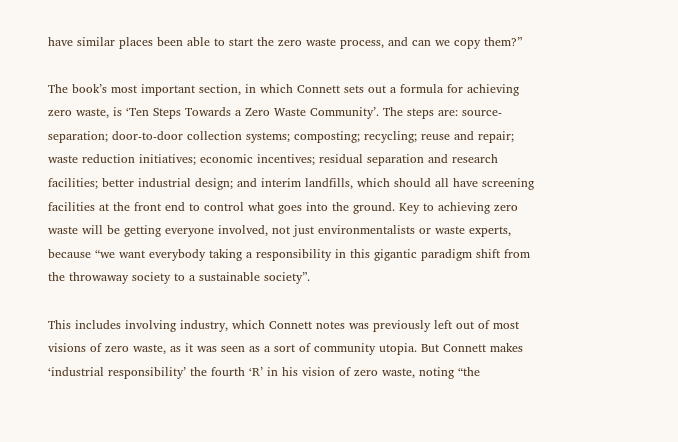have similar places been able to start the zero waste process, and can we copy them?”

The book’s most important section, in which Connett sets out a formula for achieving zero waste, is ‘Ten Steps Towards a Zero Waste Community’. The steps are: source-separation; door-to-door collection systems; composting; recycling; reuse and repair; waste reduction initiatives; economic incentives; residual separation and research facilities; better industrial design; and interim landfills, which should all have screening facilities at the front end to control what goes into the ground. Key to achieving zero waste will be getting everyone involved, not just environmentalists or waste experts, because “we want everybody taking a responsibility in this gigantic paradigm shift from the throwaway society to a sustainable society”.

This includes involving industry, which Connett notes was previously left out of most visions of zero waste, as it was seen as a sort of community utopia. But Connett makes ‘industrial responsibility’ the fourth ‘R’ in his vision of zero waste, noting “the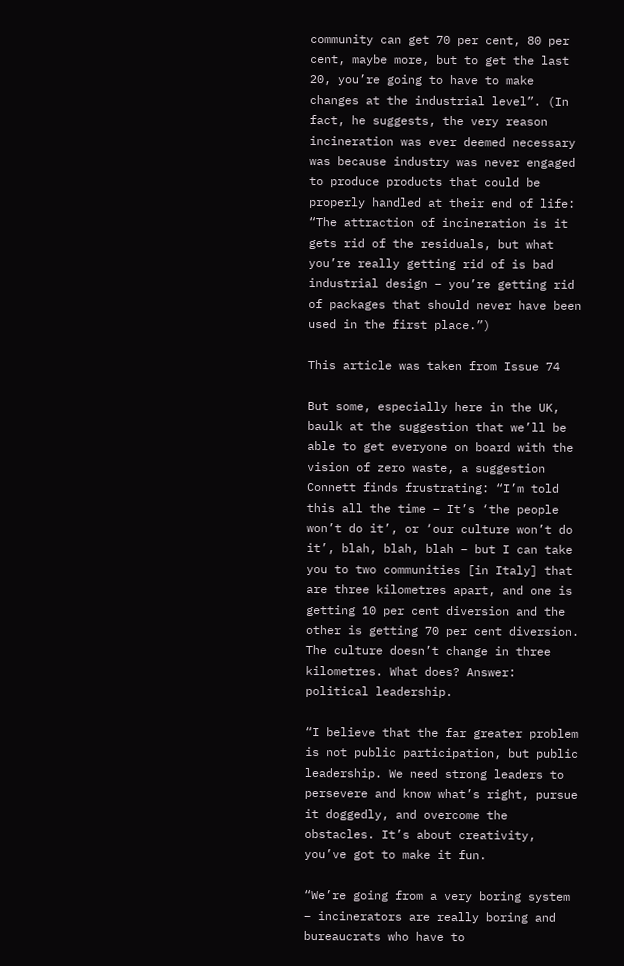community can get 70 per cent, 80 per cent, maybe more, but to get the last 20, you’re going to have to make changes at the industrial level”. (In fact, he suggests, the very reason incineration was ever deemed necessary was because industry was never engaged to produce products that could be properly handled at their end of life: “The attraction of incineration is it gets rid of the residuals, but what you’re really getting rid of is bad industrial design – you’re getting rid of packages that should never have been used in the first place.”)

This article was taken from Issue 74

But some, especially here in the UK, baulk at the suggestion that we’ll be able to get everyone on board with the vision of zero waste, a suggestion Connett finds frustrating: “I’m told this all the time – It’s ‘the people won’t do it’, or ‘our culture won’t do it’, blah, blah, blah – but I can take you to two communities [in Italy] that are three kilometres apart, and one is getting 10 per cent diversion and the other is getting 70 per cent diversion. The culture doesn’t change in three kilometres. What does? Answer: political leadership.

“I believe that the far greater problem is not public participation, but public leadership. We need strong leaders to persevere and know what’s right, pursue it doggedly, and overcome the obstacles. It’s about creativity, you’ve got to make it fun.

“We’re going from a very boring system – incinerators are really boring and bureaucrats who have to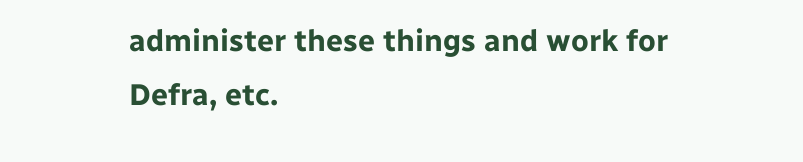administer these things and work for Defra, etc.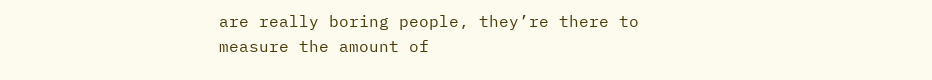are really boring people, they’re there to measure the amount of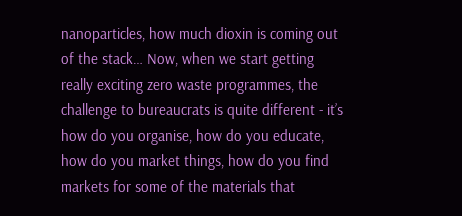nanoparticles, how much dioxin is coming out of the stack… Now, when we start getting really exciting zero waste programmes, the challenge to bureaucrats is quite different - it’s how do you organise, how do you educate, how do you market things, how do you find markets for some of the materials that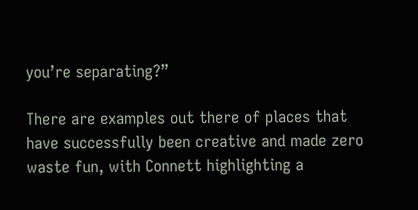you’re separating?”

There are examples out there of places that have successfully been creative and made zero waste fun, with Connett highlighting a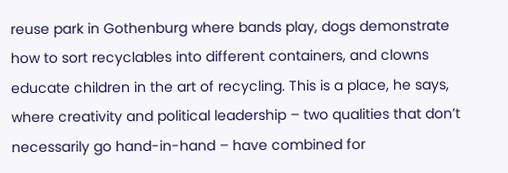reuse park in Gothenburg where bands play, dogs demonstrate how to sort recyclables into different containers, and clowns educate children in the art of recycling. This is a place, he says, where creativity and political leadership – two qualities that don’t necessarily go hand-in-hand – have combined for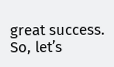great success. So, let’s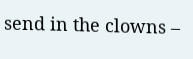send in the clowns –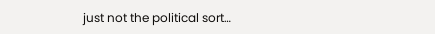just not the political sort…